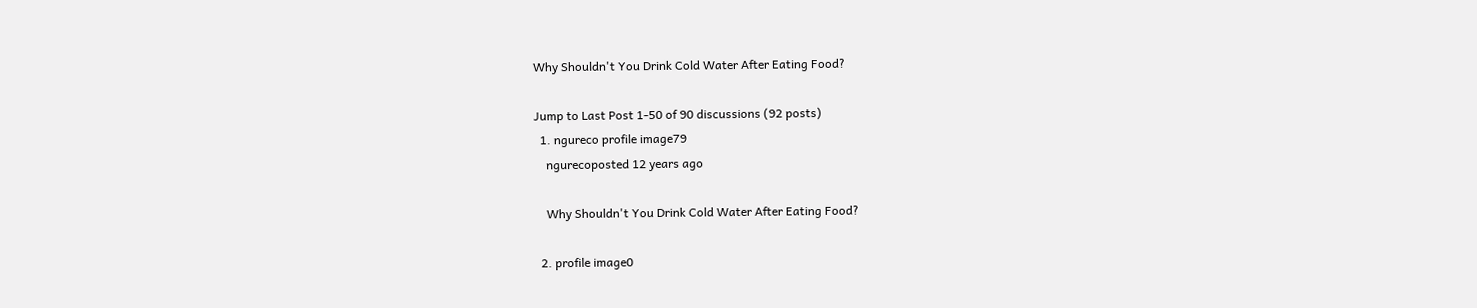Why Shouldn't You Drink Cold Water After Eating Food?

Jump to Last Post 1-50 of 90 discussions (92 posts)
  1. ngureco profile image79
    ngurecoposted 12 years ago

    Why Shouldn't You Drink Cold Water After Eating Food?

  2. profile image0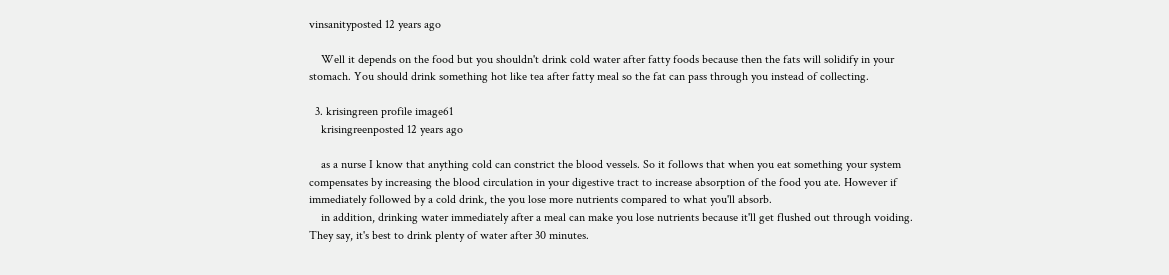vinsanityposted 12 years ago

    Well it depends on the food but you shouldn't drink cold water after fatty foods because then the fats will solidify in your stomach. You should drink something hot like tea after fatty meal so the fat can pass through you instead of collecting.

  3. krisingreen profile image61
    krisingreenposted 12 years ago

    as a nurse I know that anything cold can constrict the blood vessels. So it follows that when you eat something your system compensates by increasing the blood circulation in your digestive tract to increase absorption of the food you ate. However if immediately followed by a cold drink, the you lose more nutrients compared to what you'll absorb.
    in addition, drinking water immediately after a meal can make you lose nutrients because it'll get flushed out through voiding. They say, it's best to drink plenty of water after 30 minutes.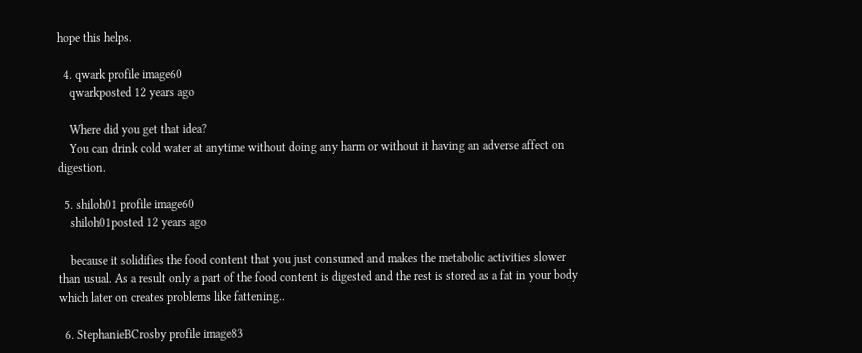hope this helps.

  4. qwark profile image60
    qwarkposted 12 years ago

    Where did you get that idea?
    You can drink cold water at anytime without doing any harm or without it having an adverse affect on digestion.

  5. shiloh01 profile image60
    shiloh01posted 12 years ago

    because it solidifies the food content that you just consumed and makes the metabolic activities slower than usual. As a result only a part of the food content is digested and the rest is stored as a fat in your body which later on creates problems like fattening..

  6. StephanieBCrosby profile image83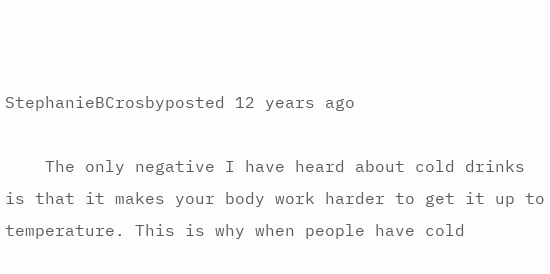StephanieBCrosbyposted 12 years ago

    The only negative I have heard about cold drinks is that it makes your body work harder to get it up to temperature. This is why when people have cold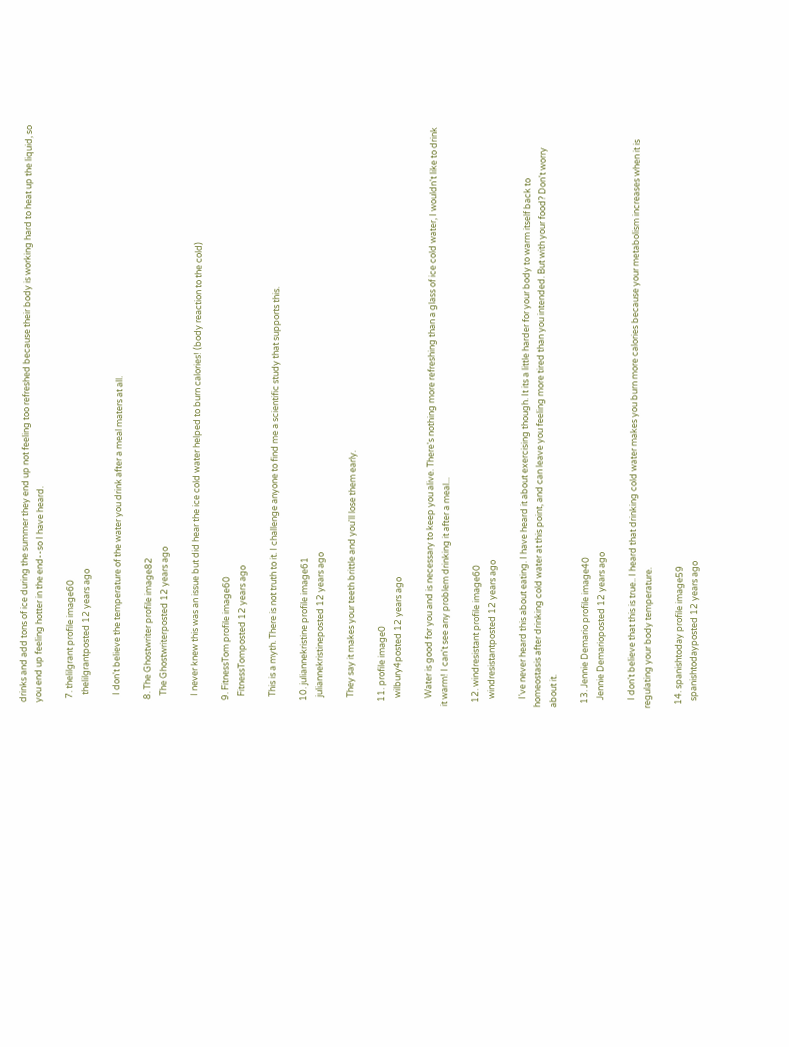drinks and add tons of ice during the summer they end up not feeling too refreshed because their body is working hard to heat up the liquid, so you end up feeling hotter in the end--so I have heard.

  7. thelilgrant profile image60
    thelilgrantposted 12 years ago

    I don't believe the temperature of the water you drink after a meal maters at all.

  8. The Ghostwriter profile image82
    The Ghostwriterposted 12 years ago

    I never knew this was an issue but did hear the ice cold water helped to burn calories! (body reaction to the cold)

  9. FitnessTom profile image60
    FitnessTomposted 12 years ago

    This is a myth. There is not truth to it. I challenge anyone to find me a scientific study that supports this.

  10. juliannekristine profile image61
    juliannekristineposted 12 years ago

    They say it makes your teeth brittle and you'll lose them early.

  11. profile image0
    wilbury4posted 12 years ago

    Water is good for you and is necessary to keep you alive. There's nothing more refreshing than a glass of ice cold water, I wouldn't like to drink it warm! I can't see any problem drinking it after a meal...

  12. windresistant profile image60
    windresistantposted 12 years ago

    I've never heard this about eating. I have heard it about exercising though. It its a little harder for your body to warm itself back to homeostasis after drinking cold water at this point, and can leave you feeling more tired than you intended. But with your food? Don't worry about it.

  13. Jennie Demario profile image40
    Jennie Demarioposted 12 years ago

    I don't believe that this is true.. I heard that drinking cold water makes you burn more calories because your metabolism increases when it is regulating your body temperature.

  14. spanishtoday profile image59
    spanishtodayposted 12 years ago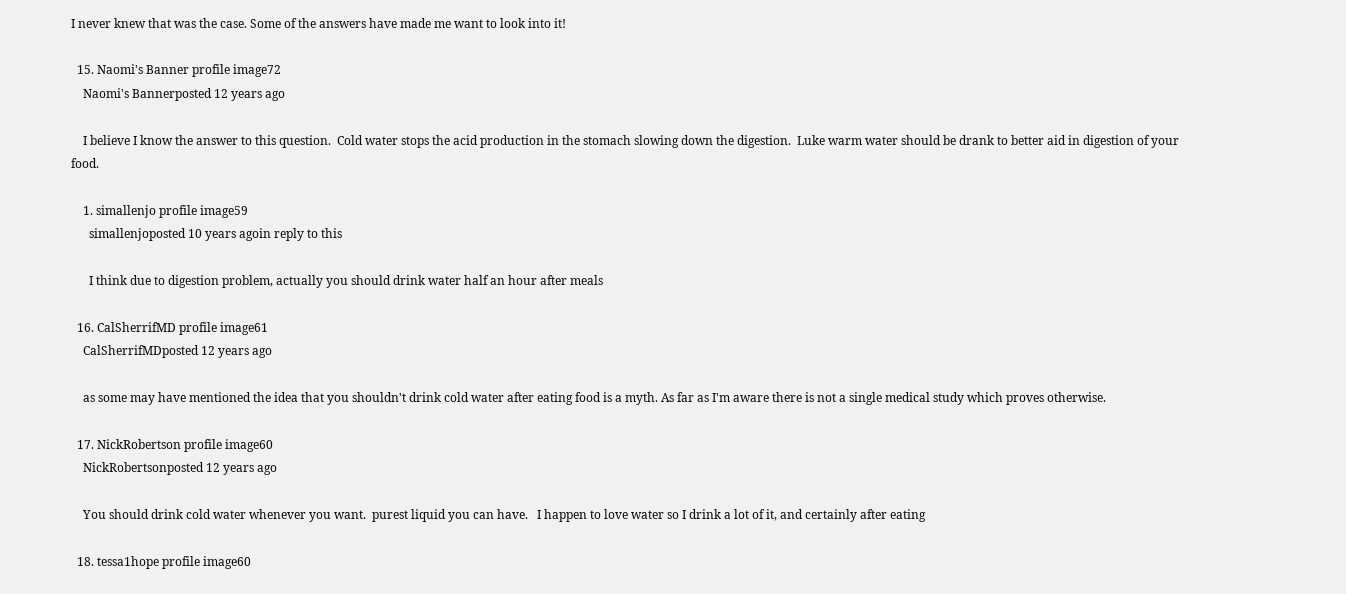I never knew that was the case. Some of the answers have made me want to look into it!

  15. Naomi's Banner profile image72
    Naomi's Bannerposted 12 years ago

    I believe I know the answer to this question.  Cold water stops the acid production in the stomach slowing down the digestion.  Luke warm water should be drank to better aid in digestion of your food.

    1. simallenjo profile image59
      simallenjoposted 10 years agoin reply to this

      I think due to digestion problem, actually you should drink water half an hour after meals

  16. CalSherrifMD profile image61
    CalSherrifMDposted 12 years ago

    as some may have mentioned the idea that you shouldn't drink cold water after eating food is a myth. As far as I'm aware there is not a single medical study which proves otherwise.

  17. NickRobertson profile image60
    NickRobertsonposted 12 years ago

    You should drink cold water whenever you want.  purest liquid you can have.   I happen to love water so I drink a lot of it, and certainly after eating

  18. tessa1hope profile image60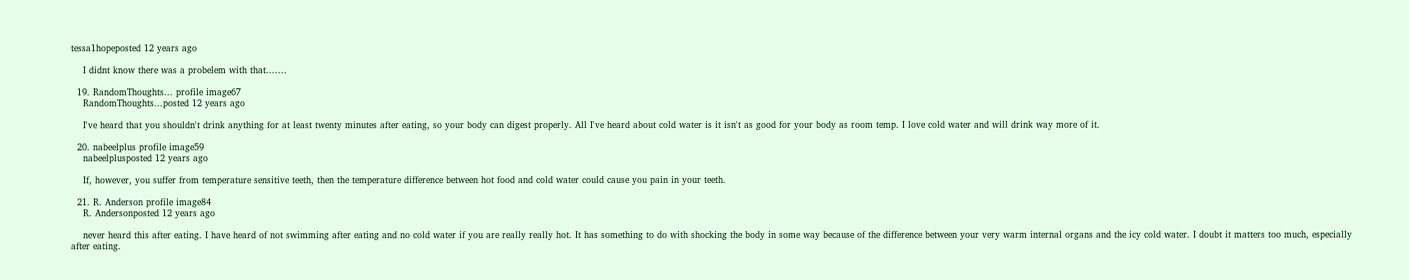tessa1hopeposted 12 years ago

    I didnt know there was a probelem with that.......

  19. RandomThoughts... profile image67
    RandomThoughts...posted 12 years ago

    I've heard that you shouldn't drink anything for at least twenty minutes after eating, so your body can digest properly. All I've heard about cold water is it isn't as good for your body as room temp. I love cold water and will drink way more of it.

  20. nabeelplus profile image59
    nabeelplusposted 12 years ago

    If, however, you suffer from temperature sensitive teeth, then the temperature difference between hot food and cold water could cause you pain in your teeth.

  21. R. Anderson profile image84
    R. Andersonposted 12 years ago

    never heard this after eating. I have heard of not swimming after eating and no cold water if you are really really hot. It has something to do with shocking the body in some way because of the difference between your very warm internal organs and the icy cold water. I doubt it matters too much, especially after eating.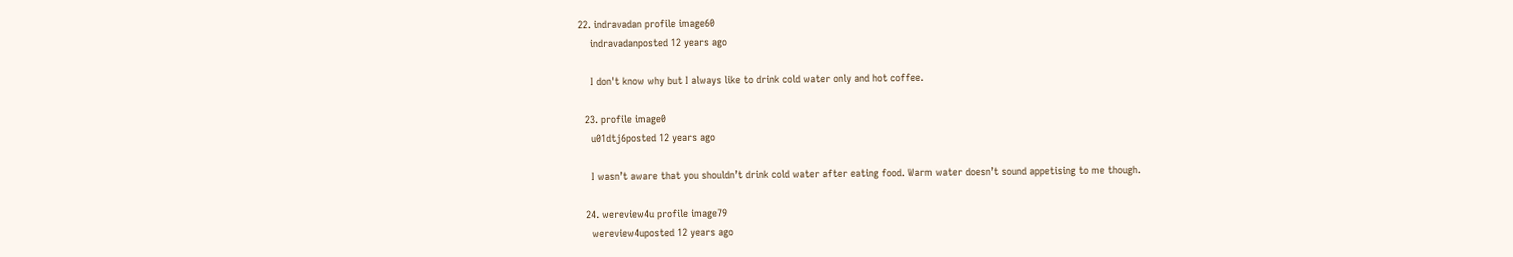22. indravadan profile image60
    indravadanposted 12 years ago

    I don't know why but I always like to drink cold water only and hot coffee.

  23. profile image0
    u01dtj6posted 12 years ago

    I wasn’t aware that you shouldn’t drink cold water after eating food. Warm water doesn’t sound appetising to me though.

  24. wereview4u profile image79
    wereview4uposted 12 years ago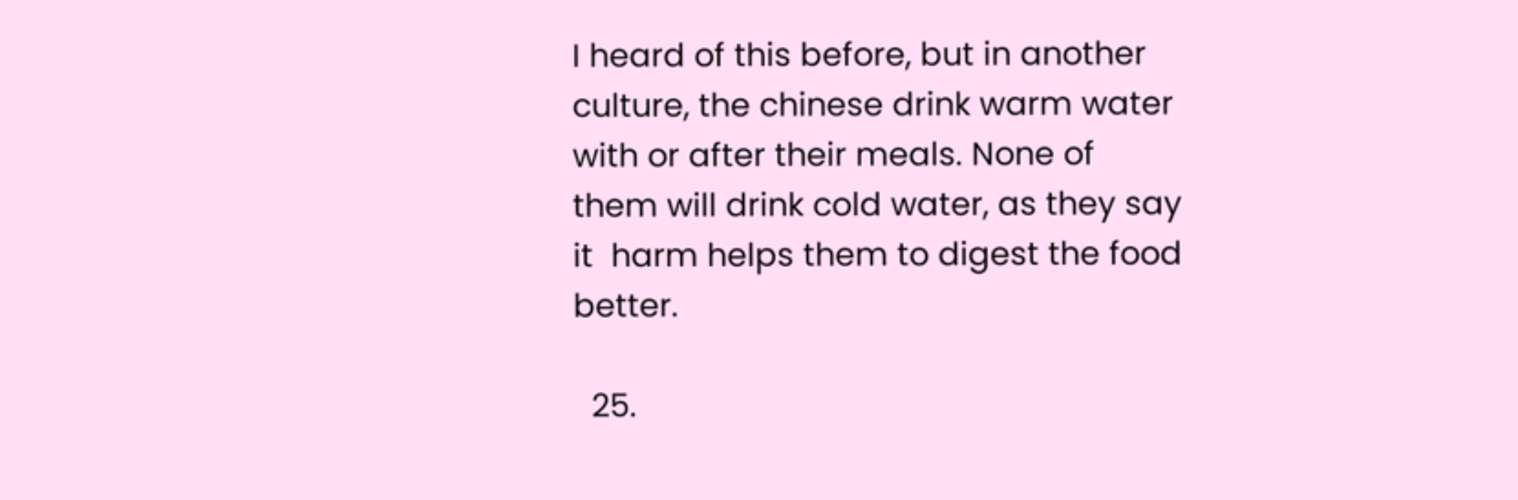I heard of this before, but in another culture, the chinese drink warm water with or after their meals. None of them will drink cold water, as they say it  harm helps them to digest the food better.

  25.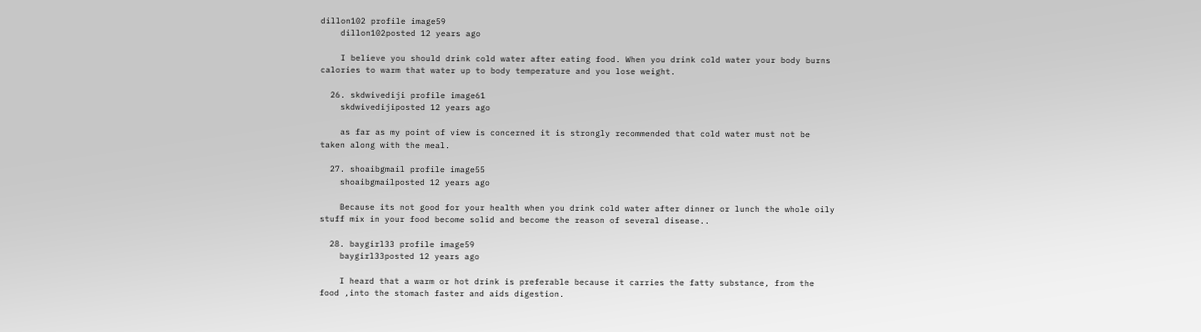dillon102 profile image59
    dillon102posted 12 years ago

    I believe you should drink cold water after eating food. When you drink cold water your body burns calories to warm that water up to body temperature and you lose weight.

  26. skdwivediji profile image61
    skdwivedijiposted 12 years ago

    as far as my point of view is concerned it is strongly recommended that cold water must not be taken along with the meal.

  27. shoaibgmail profile image55
    shoaibgmailposted 12 years ago

    Because its not good for your health when you drink cold water after dinner or lunch the whole oily stuff mix in your food become solid and become the reason of several disease..

  28. baygirl33 profile image59
    baygirl33posted 12 years ago

    I heard that a warm or hot drink is preferable because it carries the fatty substance, from the food ,into the stomach faster and aids digestion.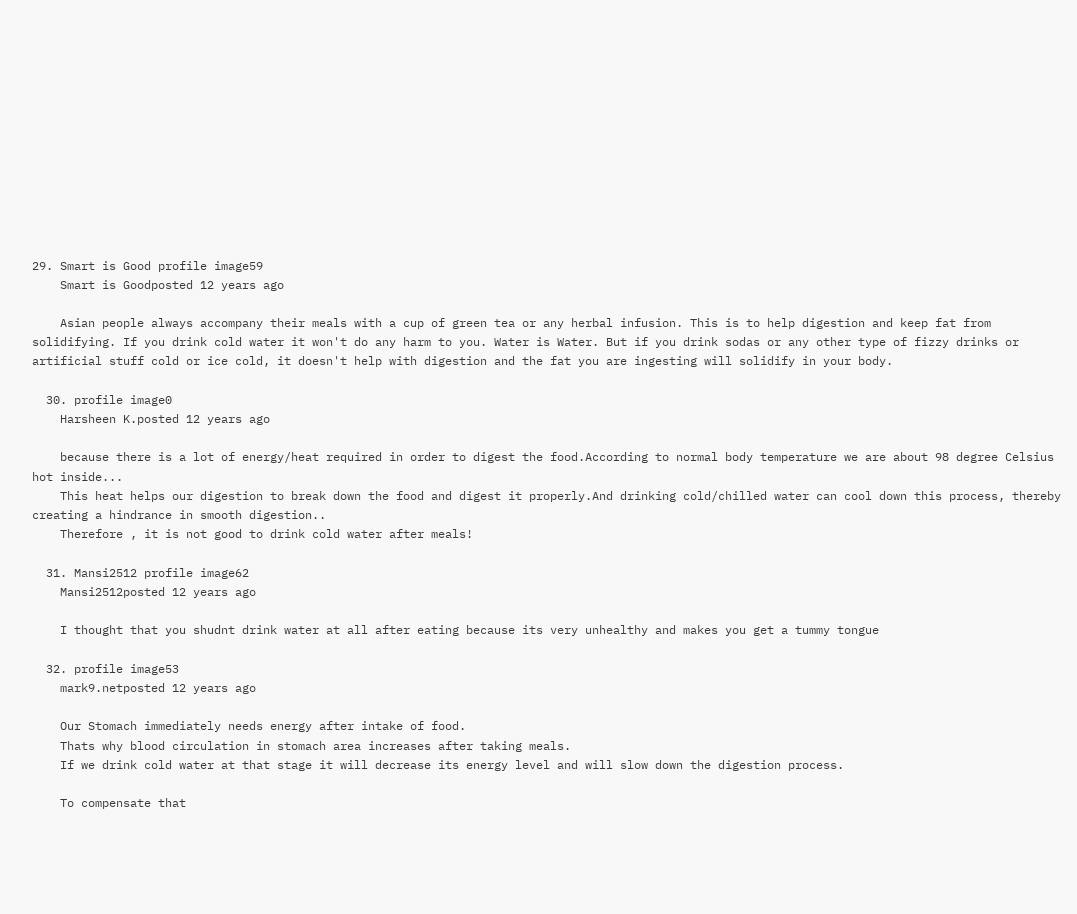29. Smart is Good profile image59
    Smart is Goodposted 12 years ago

    Asian people always accompany their meals with a cup of green tea or any herbal infusion. This is to help digestion and keep fat from solidifying. If you drink cold water it won't do any harm to you. Water is Water. But if you drink sodas or any other type of fizzy drinks or artificial stuff cold or ice cold, it doesn't help with digestion and the fat you are ingesting will solidify in your body.

  30. profile image0
    Harsheen K.posted 12 years ago

    because there is a lot of energy/heat required in order to digest the food.According to normal body temperature we are about 98 degree Celsius hot inside...
    This heat helps our digestion to break down the food and digest it properly.And drinking cold/chilled water can cool down this process, thereby creating a hindrance in smooth digestion..
    Therefore , it is not good to drink cold water after meals!

  31. Mansi2512 profile image62
    Mansi2512posted 12 years ago

    I thought that you shudnt drink water at all after eating because its very unhealthy and makes you get a tummy tongue

  32. profile image53
    mark9.netposted 12 years ago

    Our Stomach immediately needs energy after intake of food.
    Thats why blood circulation in stomach area increases after taking meals.
    If we drink cold water at that stage it will decrease its energy level and will slow down the digestion process.

    To compensate that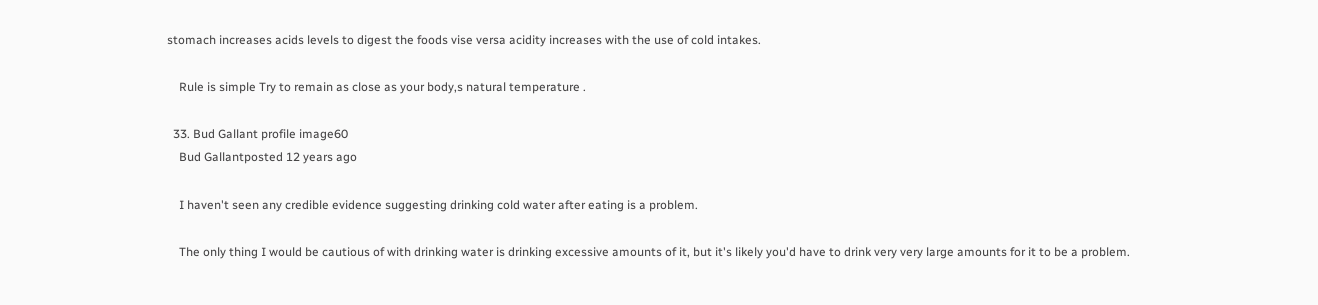stomach increases acids levels to digest the foods vise versa acidity increases with the use of cold intakes.

    Rule is simple Try to remain as close as your body,s natural temperature .

  33. Bud Gallant profile image60
    Bud Gallantposted 12 years ago

    I haven't seen any credible evidence suggesting drinking cold water after eating is a problem.

    The only thing I would be cautious of with drinking water is drinking excessive amounts of it, but it's likely you'd have to drink very very large amounts for it to be a problem.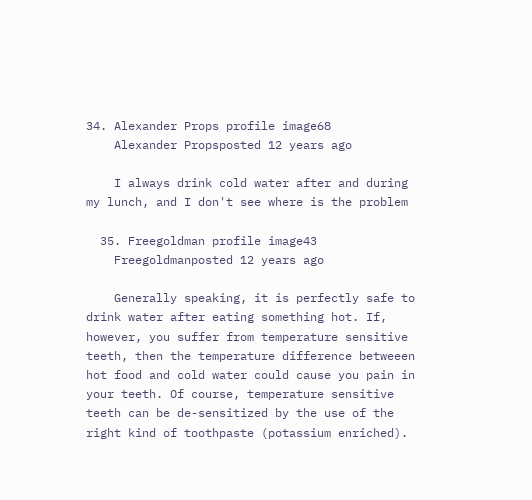34. Alexander Props profile image68
    Alexander Propsposted 12 years ago

    I always drink cold water after and during my lunch, and I don't see where is the problem

  35. Freegoldman profile image43
    Freegoldmanposted 12 years ago

    Generally speaking, it is perfectly safe to drink water after eating something hot. If, however, you suffer from temperature sensitive teeth, then the temperature difference betweeen hot food and cold water could cause you pain in your teeth. Of course, temperature sensitive teeth can be de-sensitized by the use of the right kind of toothpaste (potassium enriched).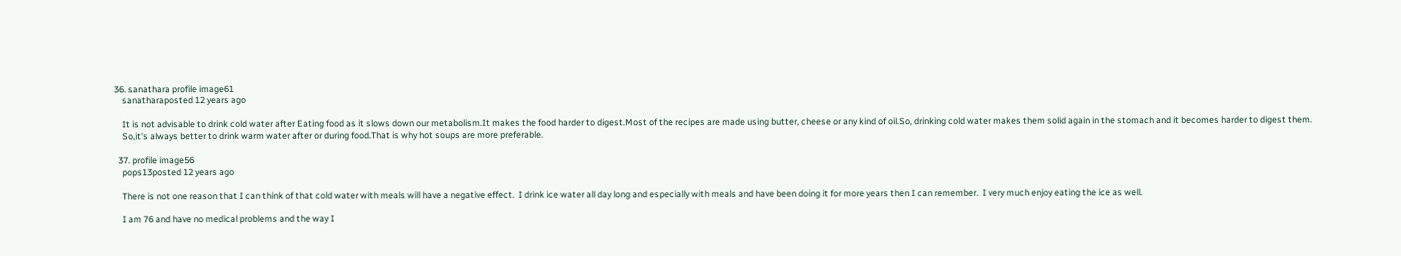36. sanathara profile image61
    sanatharaposted 12 years ago

    It is not advisable to drink cold water after Eating food as it slows down our metabolism.It makes the food harder to digest.Most of the recipes are made using butter, cheese or any kind of oil.So, drinking cold water makes them solid again in the stomach and it becomes harder to digest them.
    So,it's always better to drink warm water after or during food.That is why hot soups are more preferable.

  37. profile image56
    pops13posted 12 years ago

    There is not one reason that I can think of that cold water with meals will have a negative effect.  I drink ice water all day long and especially with meals and have been doing it for more years then I can remember.  I very much enjoy eating the ice as well.

    I am 76 and have no medical problems and the way I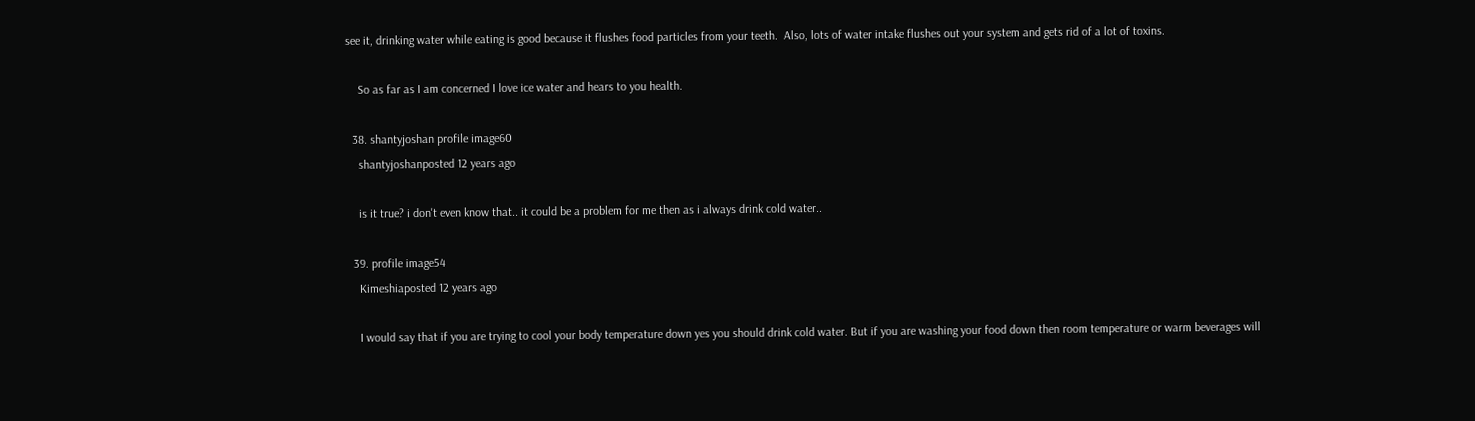see it, drinking water while eating is good because it flushes food particles from your teeth.  Also, lots of water intake flushes out your system and gets rid of a lot of toxins.

    So as far as I am concerned I love ice water and hears to you health.

  38. shantyjoshan profile image60
    shantyjoshanposted 12 years ago

    is it true? i don't even know that.. it could be a problem for me then as i always drink cold water..

  39. profile image54
    Kimeshiaposted 12 years ago

    I would say that if you are trying to cool your body temperature down yes you should drink cold water. But if you are washing your food down then room temperature or warm beverages will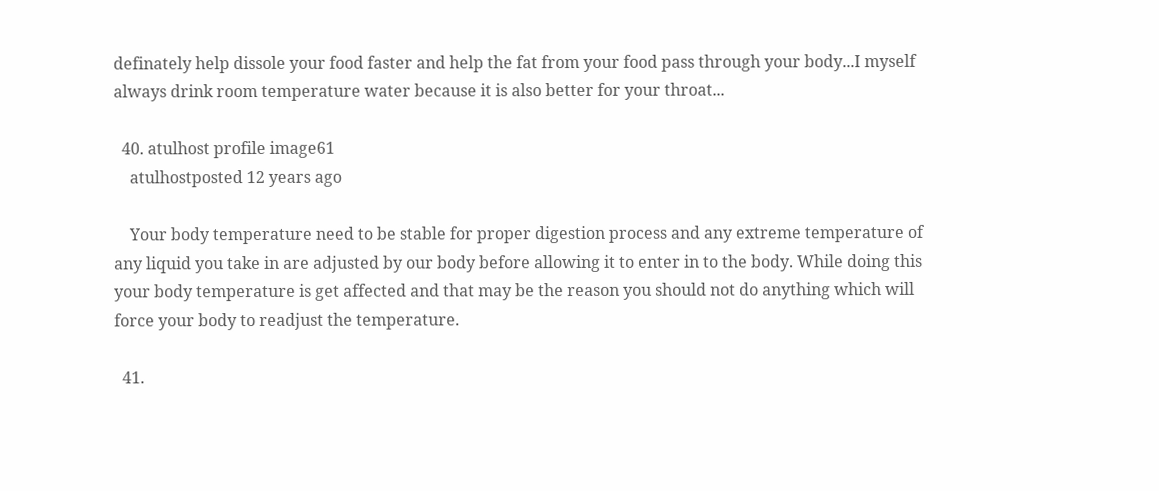definately help dissole your food faster and help the fat from your food pass through your body...I myself always drink room temperature water because it is also better for your throat...

  40. atulhost profile image61
    atulhostposted 12 years ago

    Your body temperature need to be stable for proper digestion process and any extreme temperature of any liquid you take in are adjusted by our body before allowing it to enter in to the body. While doing this your body temperature is get affected and that may be the reason you should not do anything which will force your body to readjust the temperature.

  41.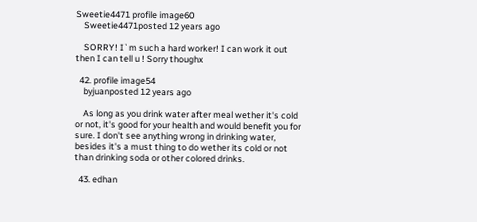Sweetie4471 profile image60
    Sweetie4471posted 12 years ago

    SORRY! I`m such a hard worker! I can work it out then I can tell u ! Sorry thoughx

  42. profile image54
    byjuanposted 12 years ago

    As long as you drink water after meal wether it's cold or not, it's good for your health and would benefit you for sure. I don't see anything wrong in drinking water, besides it's a must thing to do wether its cold or not than drinking soda or other colored drinks.

  43. edhan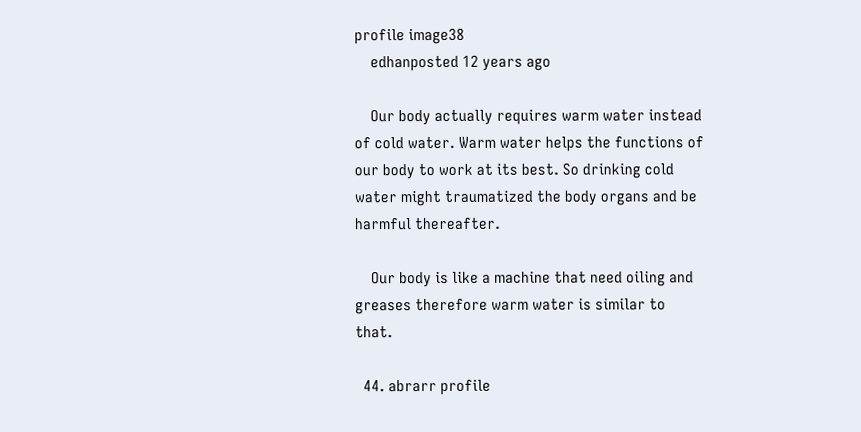profile image38
    edhanposted 12 years ago

    Our body actually requires warm water instead of cold water. Warm water helps the functions of our body to work at its best. So drinking cold water might traumatized the body organs and be harmful thereafter.

    Our body is like a machine that need oiling and greases therefore warm water is similar to that.

  44. abrarr profile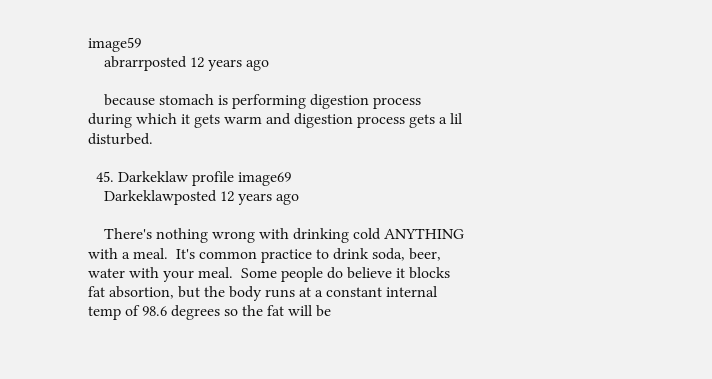image59
    abrarrposted 12 years ago

    because stomach is performing digestion process during which it gets warm and digestion process gets a lil disturbed.

  45. Darkeklaw profile image69
    Darkeklawposted 12 years ago

    There's nothing wrong with drinking cold ANYTHING with a meal.  It's common practice to drink soda, beer, water with your meal.  Some people do believe it blocks fat absortion, but the body runs at a constant internal temp of 98.6 degrees so the fat will be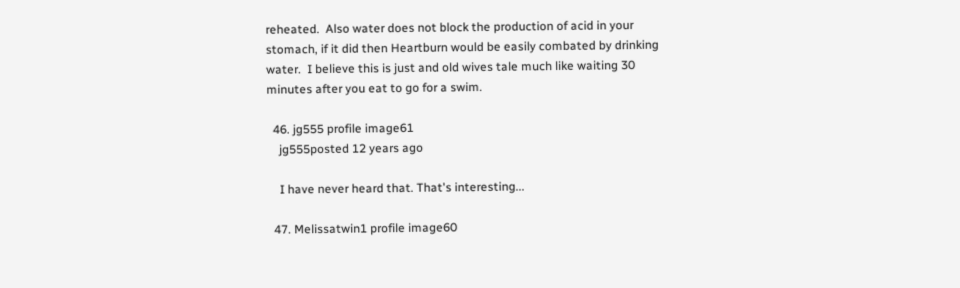reheated.  Also water does not block the production of acid in your stomach, if it did then Heartburn would be easily combated by drinking water.  I believe this is just and old wives tale much like waiting 30 minutes after you eat to go for a swim.

  46. jg555 profile image61
    jg555posted 12 years ago

    I have never heard that. That's interesting...

  47. Melissatwin1 profile image60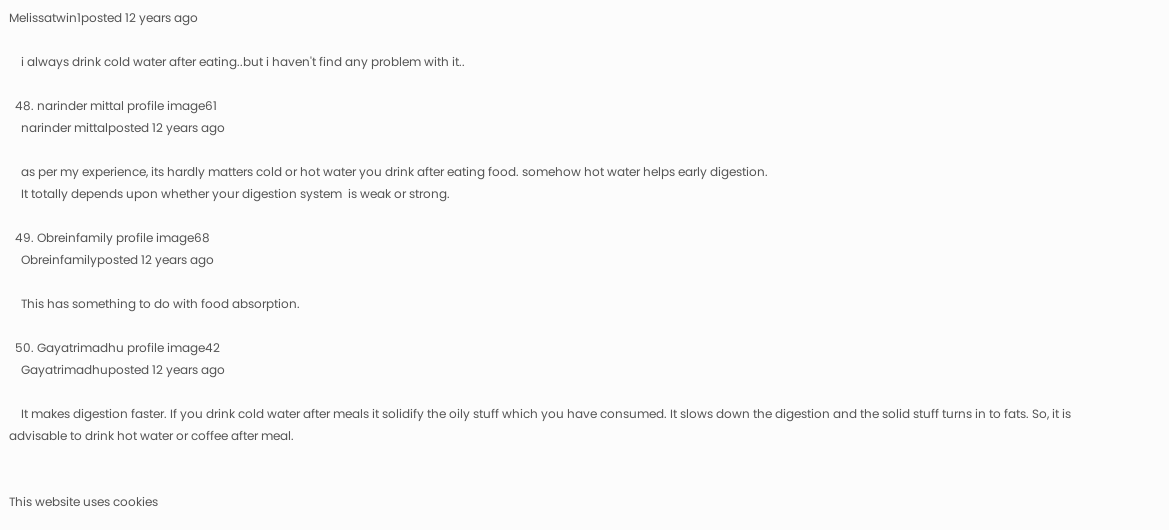Melissatwin1posted 12 years ago

    i always drink cold water after eating..but i haven't find any problem with it..

  48. narinder mittal profile image61
    narinder mittalposted 12 years ago

    as per my experience, its hardly matters cold or hot water you drink after eating food. somehow hot water helps early digestion.
    It totally depends upon whether your digestion system  is weak or strong.

  49. Obreinfamily profile image68
    Obreinfamilyposted 12 years ago

    This has something to do with food absorption.

  50. Gayatrimadhu profile image42
    Gayatrimadhuposted 12 years ago

    It makes digestion faster. If you drink cold water after meals it solidify the oily stuff which you have consumed. It slows down the digestion and the solid stuff turns in to fats. So, it is advisable to drink hot water or coffee after meal.


This website uses cookies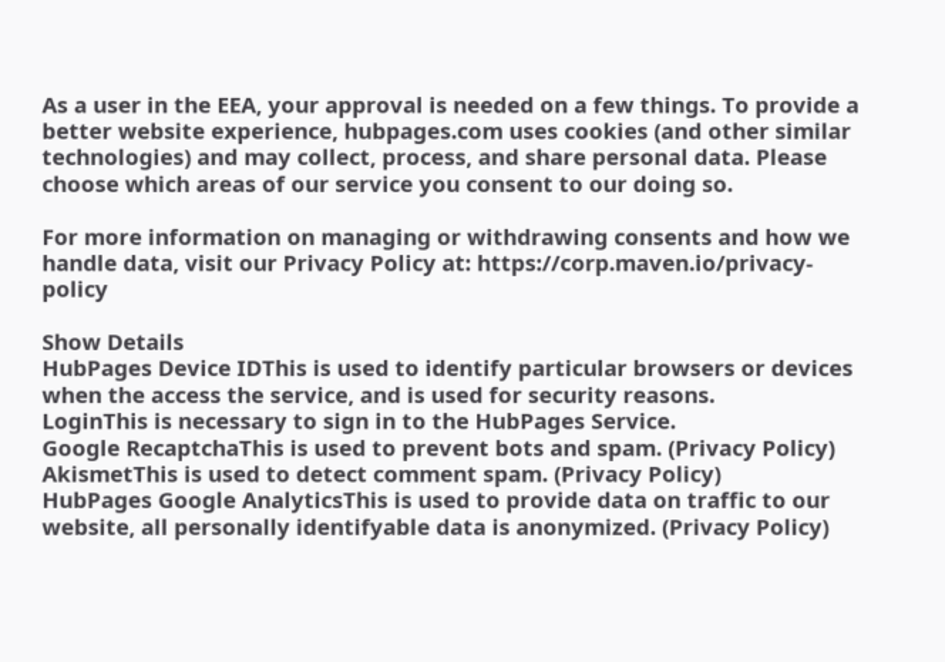As a user in the EEA, your approval is needed on a few things. To provide a better website experience, hubpages.com uses cookies (and other similar technologies) and may collect, process, and share personal data. Please choose which areas of our service you consent to our doing so.

For more information on managing or withdrawing consents and how we handle data, visit our Privacy Policy at: https://corp.maven.io/privacy-policy

Show Details
HubPages Device IDThis is used to identify particular browsers or devices when the access the service, and is used for security reasons.
LoginThis is necessary to sign in to the HubPages Service.
Google RecaptchaThis is used to prevent bots and spam. (Privacy Policy)
AkismetThis is used to detect comment spam. (Privacy Policy)
HubPages Google AnalyticsThis is used to provide data on traffic to our website, all personally identifyable data is anonymized. (Privacy Policy)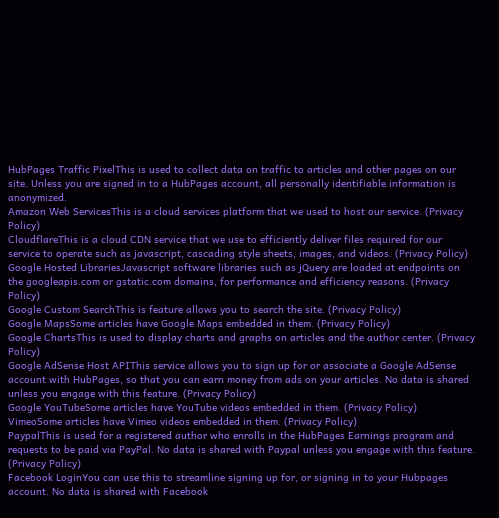HubPages Traffic PixelThis is used to collect data on traffic to articles and other pages on our site. Unless you are signed in to a HubPages account, all personally identifiable information is anonymized.
Amazon Web ServicesThis is a cloud services platform that we used to host our service. (Privacy Policy)
CloudflareThis is a cloud CDN service that we use to efficiently deliver files required for our service to operate such as javascript, cascading style sheets, images, and videos. (Privacy Policy)
Google Hosted LibrariesJavascript software libraries such as jQuery are loaded at endpoints on the googleapis.com or gstatic.com domains, for performance and efficiency reasons. (Privacy Policy)
Google Custom SearchThis is feature allows you to search the site. (Privacy Policy)
Google MapsSome articles have Google Maps embedded in them. (Privacy Policy)
Google ChartsThis is used to display charts and graphs on articles and the author center. (Privacy Policy)
Google AdSense Host APIThis service allows you to sign up for or associate a Google AdSense account with HubPages, so that you can earn money from ads on your articles. No data is shared unless you engage with this feature. (Privacy Policy)
Google YouTubeSome articles have YouTube videos embedded in them. (Privacy Policy)
VimeoSome articles have Vimeo videos embedded in them. (Privacy Policy)
PaypalThis is used for a registered author who enrolls in the HubPages Earnings program and requests to be paid via PayPal. No data is shared with Paypal unless you engage with this feature. (Privacy Policy)
Facebook LoginYou can use this to streamline signing up for, or signing in to your Hubpages account. No data is shared with Facebook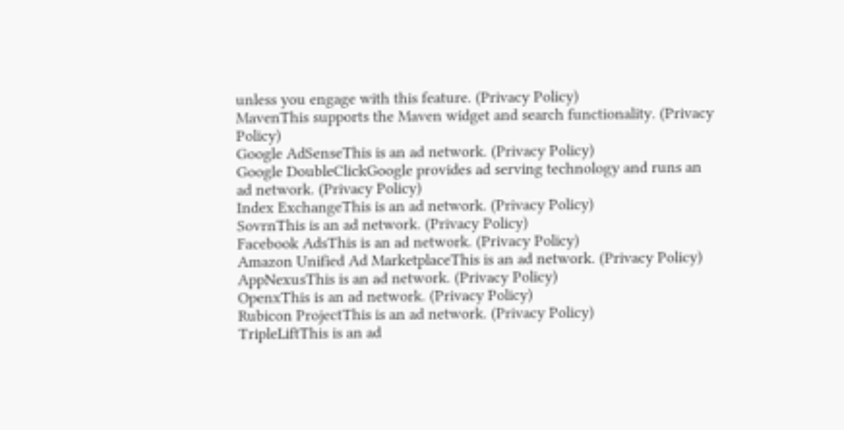unless you engage with this feature. (Privacy Policy)
MavenThis supports the Maven widget and search functionality. (Privacy Policy)
Google AdSenseThis is an ad network. (Privacy Policy)
Google DoubleClickGoogle provides ad serving technology and runs an ad network. (Privacy Policy)
Index ExchangeThis is an ad network. (Privacy Policy)
SovrnThis is an ad network. (Privacy Policy)
Facebook AdsThis is an ad network. (Privacy Policy)
Amazon Unified Ad MarketplaceThis is an ad network. (Privacy Policy)
AppNexusThis is an ad network. (Privacy Policy)
OpenxThis is an ad network. (Privacy Policy)
Rubicon ProjectThis is an ad network. (Privacy Policy)
TripleLiftThis is an ad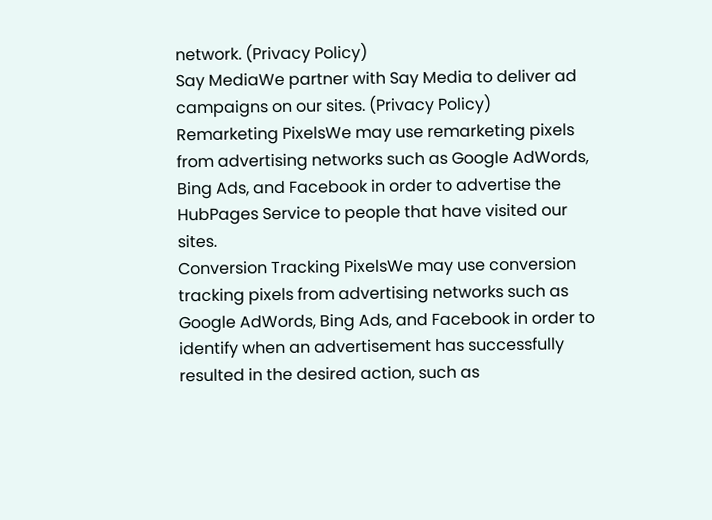network. (Privacy Policy)
Say MediaWe partner with Say Media to deliver ad campaigns on our sites. (Privacy Policy)
Remarketing PixelsWe may use remarketing pixels from advertising networks such as Google AdWords, Bing Ads, and Facebook in order to advertise the HubPages Service to people that have visited our sites.
Conversion Tracking PixelsWe may use conversion tracking pixels from advertising networks such as Google AdWords, Bing Ads, and Facebook in order to identify when an advertisement has successfully resulted in the desired action, such as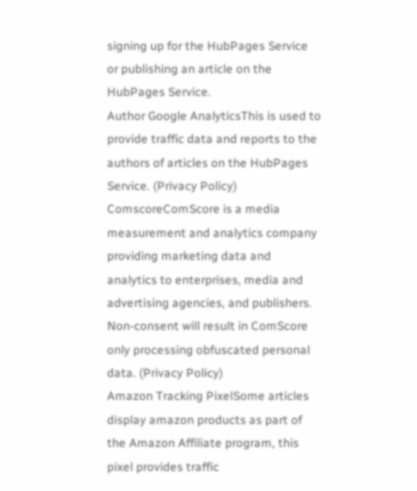signing up for the HubPages Service or publishing an article on the HubPages Service.
Author Google AnalyticsThis is used to provide traffic data and reports to the authors of articles on the HubPages Service. (Privacy Policy)
ComscoreComScore is a media measurement and analytics company providing marketing data and analytics to enterprises, media and advertising agencies, and publishers. Non-consent will result in ComScore only processing obfuscated personal data. (Privacy Policy)
Amazon Tracking PixelSome articles display amazon products as part of the Amazon Affiliate program, this pixel provides traffic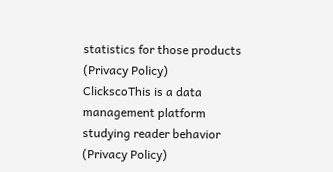statistics for those products (Privacy Policy)
ClickscoThis is a data management platform studying reader behavior (Privacy Policy)